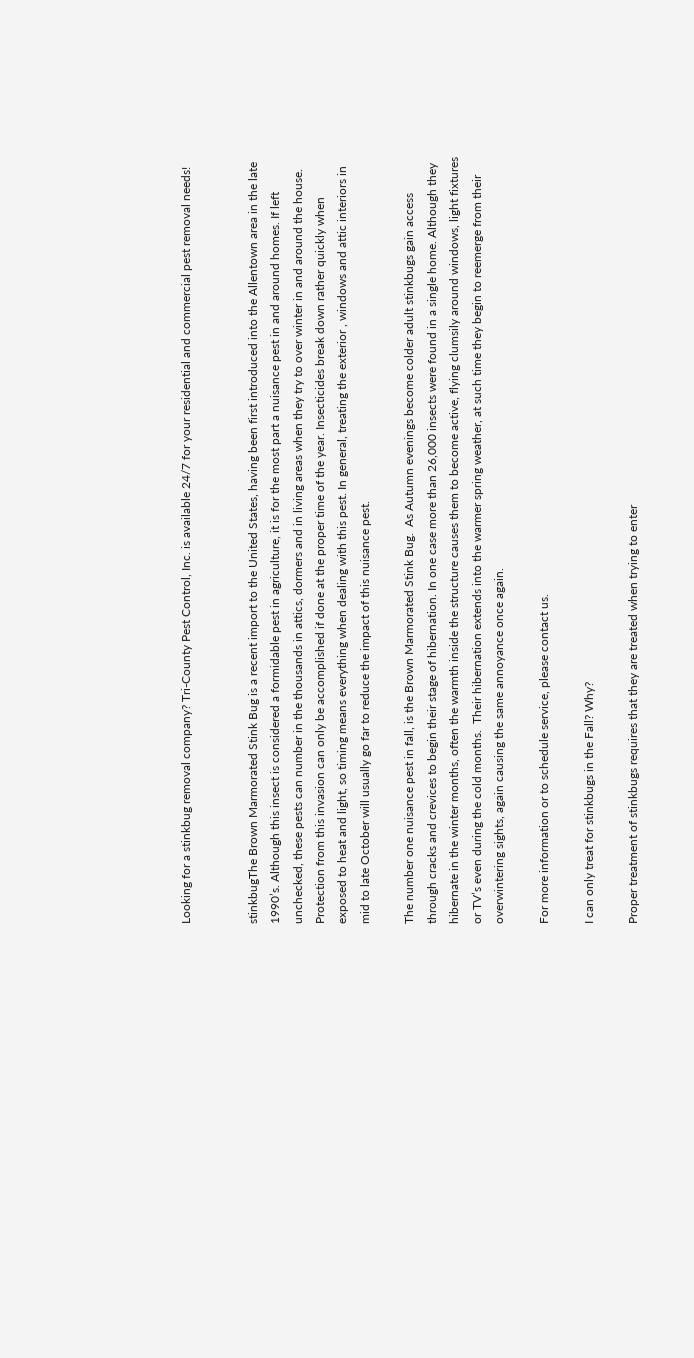Looking for a stinkbug removal company? Tri-County Pest Control, Inc. is available 24/7 for your residential and commercial pest removal needs!


stinkbugThe Brown Marmorated Stink Bug is a recent import to the United States, having been first introduced into the Allentown area in the late 1990’s. Although this insect is considered a formidable pest in agriculture, it is for the most part a nuisance pest in and around homes. If left unchecked, these pests can number in the thousands in attics, dormers and in living areas when they try to over winter in and around the house. Protection from this invasion can only be accomplished if done at the proper time of the year. Insecticides break down rather quickly when exposed to heat and light, so timing means everything when dealing with this pest. In general, treating the exterior , windows and attic interiors in mid to late October will usually go far to reduce the impact of this nuisance pest.

The number one nuisance pest in fall, is the Brown Marmorated Stink Bug.  As Autumn evenings become colder adult stinkbugs gain access through cracks and crevices to begin their stage of hibernation. In one case more than 26,000 insects were found in a single home. Although they hibernate in the winter months, often the warmth inside the structure causes them to become active, flying clumsily around windows, light fixtures or TV’s even during the cold months.  Their hibernation extends into the warmer spring weather, at such time they begin to reemerge from their overwintering sights, again causing the same annoyance once again.

For more information or to schedule service, please contact us.

I can only treat for stinkbugs in the Fall? Why?

Proper treatment of stinkbugs requires that they are treated when trying to enter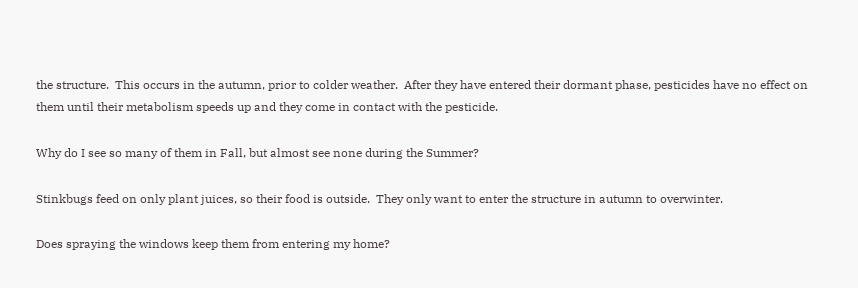the structure.  This occurs in the autumn, prior to colder weather.  After they have entered their dormant phase, pesticides have no effect on them until their metabolism speeds up and they come in contact with the pesticide.

Why do I see so many of them in Fall, but almost see none during the Summer?

Stinkbugs feed on only plant juices, so their food is outside.  They only want to enter the structure in autumn to overwinter.

Does spraying the windows keep them from entering my home?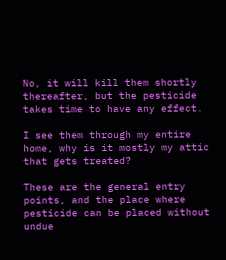No, it will kill them shortly thereafter, but the pesticide takes time to have any effect.

I see them through my entire home, why is it mostly my attic that gets treated?

These are the general entry points, and the place where pesticide can be placed without undue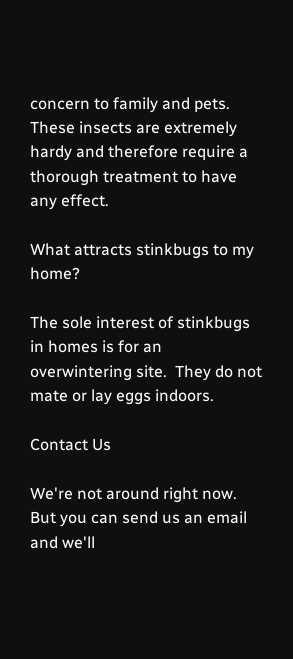concern to family and pets.  These insects are extremely hardy and therefore require a thorough treatment to have any effect.

What attracts stinkbugs to my home?

The sole interest of stinkbugs in homes is for an overwintering site.  They do not mate or lay eggs indoors.

Contact Us

We're not around right now. But you can send us an email and we'll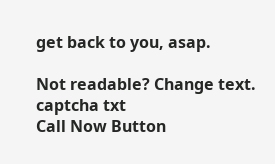get back to you, asap.

Not readable? Change text. captcha txt
Call Now Button